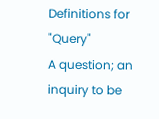Definitions for "Query"
A question; an inquiry to be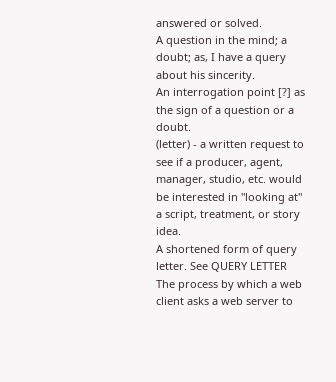answered or solved.
A question in the mind; a doubt; as, I have a query about his sincerity.
An interrogation point [?] as the sign of a question or a doubt.
(letter) - a written request to see if a producer, agent, manager, studio, etc. would be interested in "looking at" a script, treatment, or story idea.
A shortened form of query letter. See QUERY LETTER
The process by which a web client asks a web server to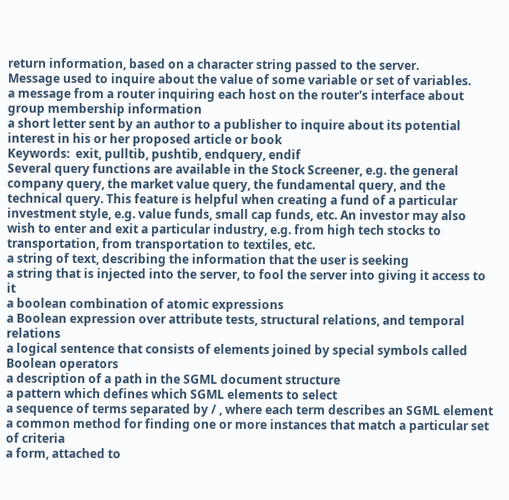return information, based on a character string passed to the server.
Message used to inquire about the value of some variable or set of variables.
a message from a router inquiring each host on the router's interface about group membership information
a short letter sent by an author to a publisher to inquire about its potential interest in his or her proposed article or book
Keywords:  exit, pulltib, pushtib, endquery, endif
Several query functions are available in the Stock Screener, e.g. the general company query, the market value query, the fundamental query, and the technical query. This feature is helpful when creating a fund of a particular investment style, e.g. value funds, small cap funds, etc. An investor may also wish to enter and exit a particular industry, e.g. from high tech stocks to transportation, from transportation to textiles, etc.
a string of text, describing the information that the user is seeking
a string that is injected into the server, to fool the server into giving it access to it
a boolean combination of atomic expressions
a Boolean expression over attribute tests, structural relations, and temporal relations
a logical sentence that consists of elements joined by special symbols called Boolean operators
a description of a path in the SGML document structure
a pattern which defines which SGML elements to select
a sequence of terms separated by / , where each term describes an SGML element
a common method for finding one or more instances that match a particular set of criteria
a form, attached to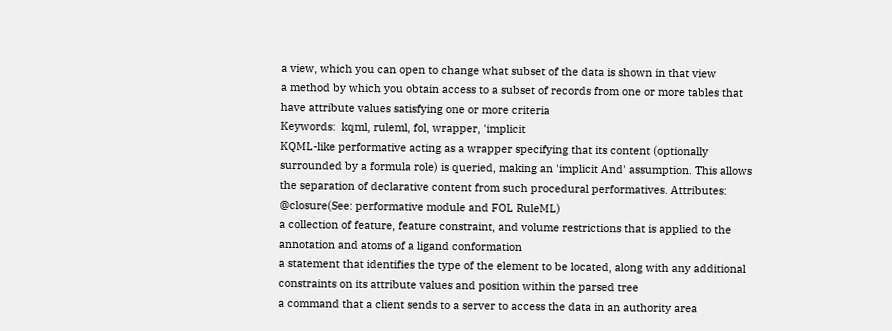a view, which you can open to change what subset of the data is shown in that view
a method by which you obtain access to a subset of records from one or more tables that have attribute values satisfying one or more criteria
Keywords:  kqml, ruleml, fol, wrapper, 'implicit
KQML-like performative acting as a wrapper specifying that its content (optionally surrounded by a formula role) is queried, making an 'implicit And' assumption. This allows the separation of declarative content from such procedural performatives. Attributes: @closure(See: performative module and FOL RuleML)
a collection of feature, feature constraint, and volume restrictions that is applied to the annotation and atoms of a ligand conformation
a statement that identifies the type of the element to be located, along with any additional constraints on its attribute values and position within the parsed tree
a command that a client sends to a server to access the data in an authority area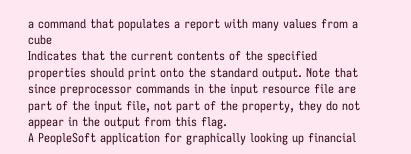a command that populates a report with many values from a cube
Indicates that the current contents of the specified properties should print onto the standard output. Note that since preprocessor commands in the input resource file are part of the input file, not part of the property, they do not appear in the output from this flag.
A PeopleSoft application for graphically looking up financial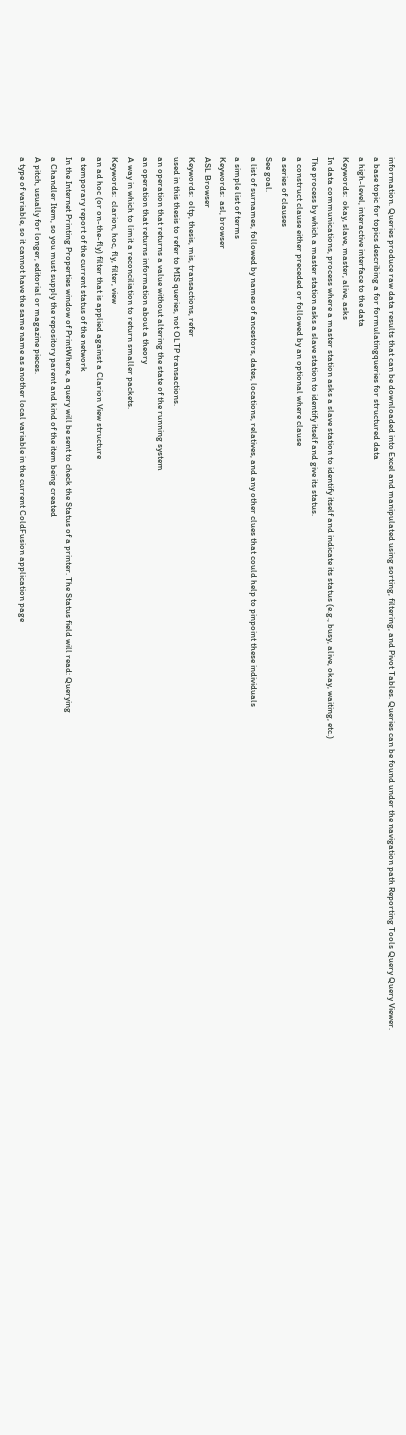information. Queries produce raw data results that can be downloaded into Excel and manipulated using sorting, filtering, and Pivot Tables. Queries can be found under the navigation path Reporting Tools Query Query Viewer.
a base topic for topics describing a for formulatingqueries for structured data
a high-level, interactive interface to the data
Keywords:  okay, slave, master, alive, asks
In data communications, process where a master station asks a slave station to identify itself and indicate its status (e.g., busy, alive, okay, waiting, etc.)
The process by which a master station asks a slave station to identify itself and give its status.
a construct clause either preceded or followed by an optional where clause
a series of clauses
See goal.
a list of surnames, followed by names of ancestors, dates, locations, relatives, and any other clues that could help to pinpoint these individuals
a simple list of terms
Keywords:  asl, browser
ASL Browser
Keywords:  oltp, thesis, mis, transactions, refer
used in this thesis to refer to MIS queries, not OLTP transactions.
an operation that returns a value without altering the state of the running system
an operation that returns information about a theory
A way in which to limit a reconciliation to return smaller packets.
Keywords:  clarion, hoc, fly, filter, view
an ad hoc (or on-the-fly) filter that is applied against a Clarion View structure
a temporary report of the current status of the network
In the Internet Printing Properties window of PrintWhere, a query will be sent to check the Status of a printer. The Status field will read: Querying
a Chandler Item, so you must supply the repository parent and kind of the item being created
A pitch, usually for longer, editorial or magazine pieces.
a type of variable, so it cannot have the same name as another local variable in the current ColdFusion application page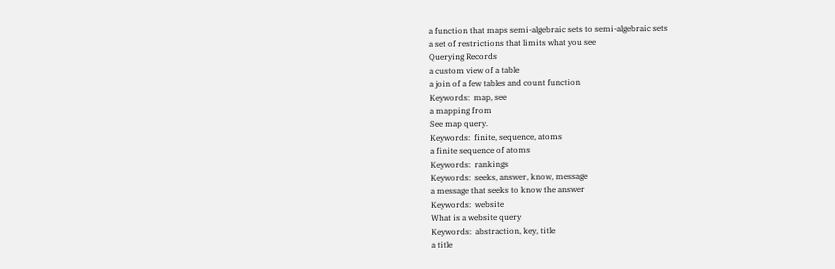a function that maps semi-algebraic sets to semi-algebraic sets
a set of restrictions that limits what you see
Querying Records
a custom view of a table
a join of a few tables and count function
Keywords:  map, see
a mapping from
See map query.
Keywords:  finite, sequence, atoms
a finite sequence of atoms
Keywords:  rankings
Keywords:  seeks, answer, know, message
a message that seeks to know the answer
Keywords:  website
What is a website query
Keywords:  abstraction, key, title
a title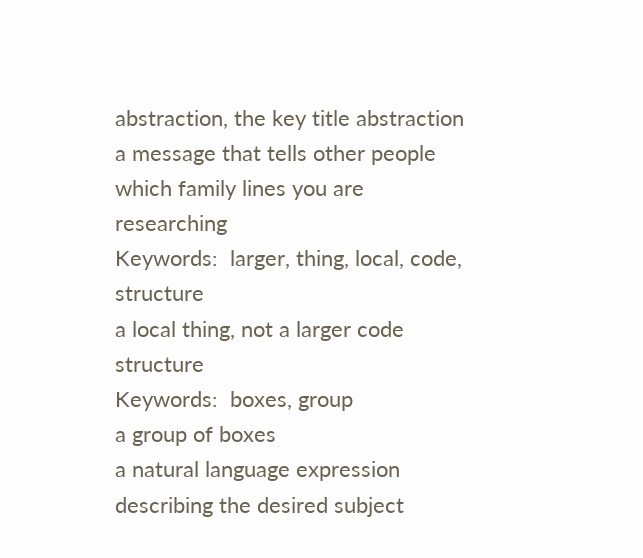abstraction, the key title abstraction
a message that tells other people which family lines you are researching
Keywords:  larger, thing, local, code, structure
a local thing, not a larger code structure
Keywords:  boxes, group
a group of boxes
a natural language expression describing the desired subject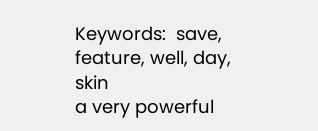Keywords:  save, feature, well, day, skin
a very powerful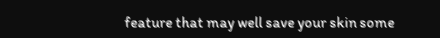feature that may well save your skin some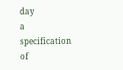day
a specification of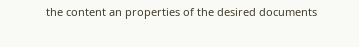the content an properties of the desired documents